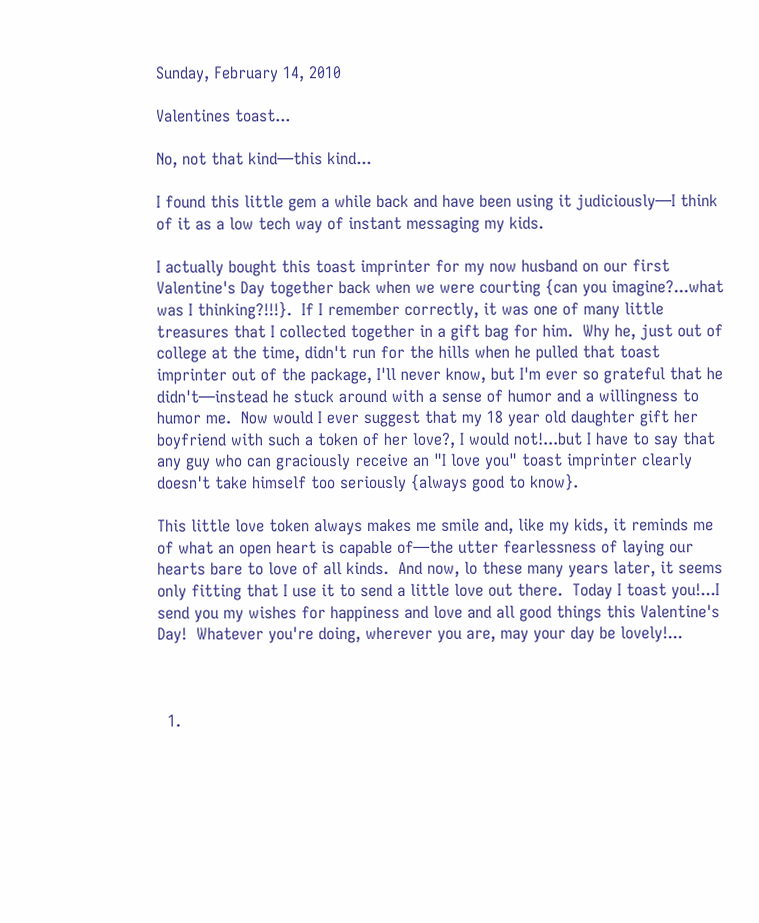Sunday, February 14, 2010

Valentines toast...

No, not that kind—this kind...

I found this little gem a while back and have been using it judiciously—I think of it as a low tech way of instant messaging my kids.

I actually bought this toast imprinter for my now husband on our first Valentine's Day together back when we were courting {can you imagine?...what was I thinking?!!!}.  If I remember correctly, it was one of many little treasures that I collected together in a gift bag for him.  Why he, just out of college at the time, didn't run for the hills when he pulled that toast imprinter out of the package, I'll never know, but I'm ever so grateful that he didn't—instead he stuck around with a sense of humor and a willingness to humor me.  Now would I ever suggest that my 18 year old daughter gift her boyfriend with such a token of her love?, I would not!...but I have to say that any guy who can graciously receive an "I love you" toast imprinter clearly doesn't take himself too seriously {always good to know}.

This little love token always makes me smile and, like my kids, it reminds me of what an open heart is capable of—the utter fearlessness of laying our hearts bare to love of all kinds.  And now, lo these many years later, it seems only fitting that I use it to send a little love out there.  Today I toast you!...I send you my wishes for happiness and love and all good things this Valentine's Day!  Whatever you're doing, wherever you are, may your day be lovely!...



  1.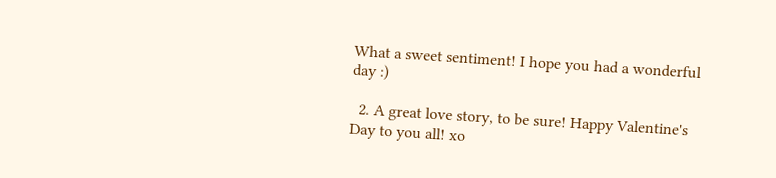What a sweet sentiment! I hope you had a wonderful day :)

  2. A great love story, to be sure! Happy Valentine's Day to you all! xo